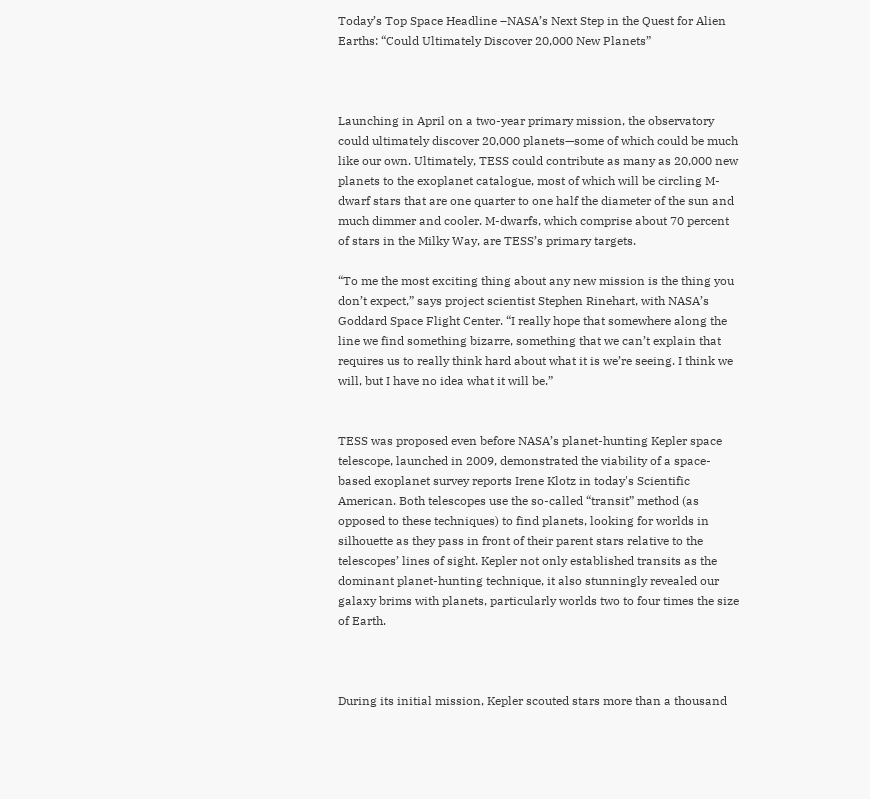Today’s Top Space Headline –NASA’s Next Step in the Quest for Alien Earths: “Could Ultimately Discover 20,000 New Planets”



Launching in April on a two-year primary mission, the observatory could ultimately discover 20,000 planets—some of which could be much like our own. Ultimately, TESS could contribute as many as 20,000 new planets to the exoplanet catalogue, most of which will be circling M-dwarf stars that are one quarter to one half the diameter of the sun and much dimmer and cooler. M-dwarfs, which comprise about 70 percent of stars in the Milky Way, are TESS’s primary targets.

“To me the most exciting thing about any new mission is the thing you don’t expect,” says project scientist Stephen Rinehart, with NASA’s Goddard Space Flight Center. “I really hope that somewhere along the line we find something bizarre, something that we can’t explain that requires us to really think hard about what it is we’re seeing. I think we will, but I have no idea what it will be.”


TESS was proposed even before NASA’s planet-hunting Kepler space telescope, launched in 2009, demonstrated the viability of a space-based exoplanet survey reports Irene Klotz in today's Scientific American. Both telescopes use the so-called “transit” method (as opposed to these techniques) to find planets, looking for worlds in silhouette as they pass in front of their parent stars relative to the telescopes’ lines of sight. Kepler not only established transits as the dominant planet-hunting technique, it also stunningly revealed our galaxy brims with planets, particularly worlds two to four times the size of Earth.



During its initial mission, Kepler scouted stars more than a thousand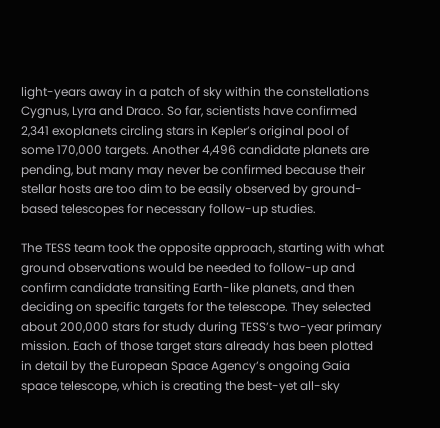light-years away in a patch of sky within the constellations Cygnus, Lyra and Draco. So far, scientists have confirmed 2,341 exoplanets circling stars in Kepler’s original pool of some 170,000 targets. Another 4,496 candidate planets are pending, but many may never be confirmed because their stellar hosts are too dim to be easily observed by ground-based telescopes for necessary follow-up studies.

The TESS team took the opposite approach, starting with what ground observations would be needed to follow-up and confirm candidate transiting Earth-like planets, and then deciding on specific targets for the telescope. They selected about 200,000 stars for study during TESS’s two-year primary mission. Each of those target stars already has been plotted in detail by the European Space Agency’s ongoing Gaia space telescope, which is creating the best-yet all-sky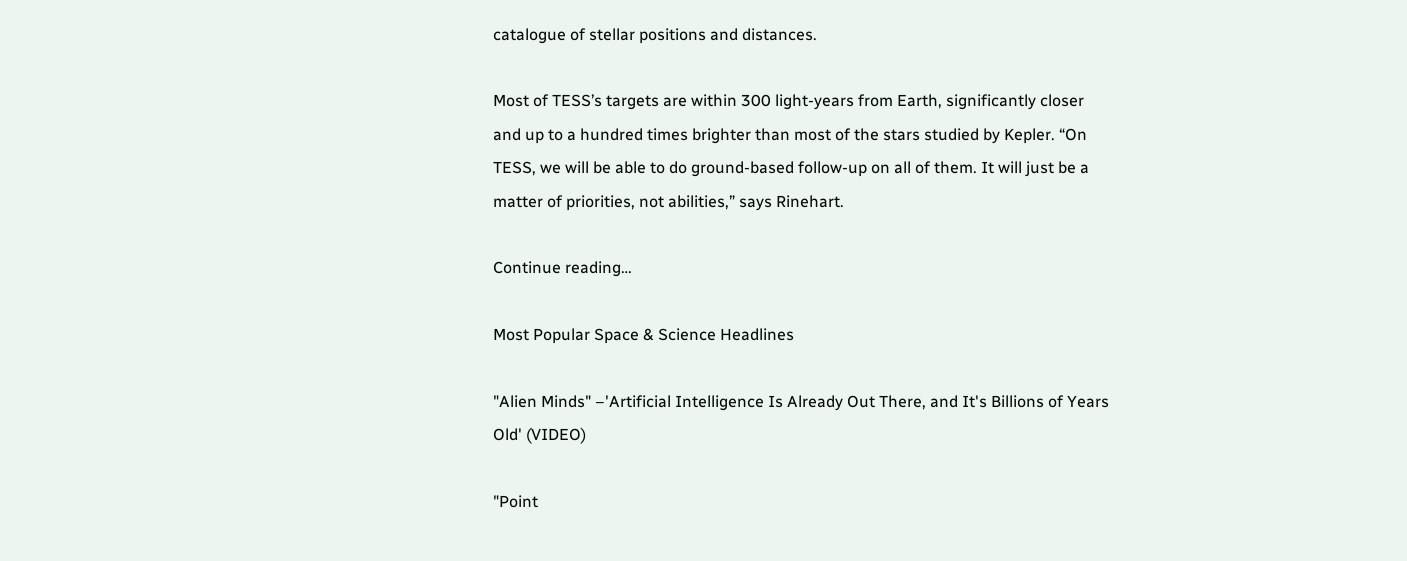catalogue of stellar positions and distances.

Most of TESS’s targets are within 300 light-years from Earth, significantly closer and up to a hundred times brighter than most of the stars studied by Kepler. “On TESS, we will be able to do ground-based follow-up on all of them. It will just be a matter of priorities, not abilities,” says Rinehart.

Continue reading…

Most Popular Space & Science Headlines

"Alien Minds" –'Artificial Intelligence Is Already Out There, and It's Billions of Years Old' (VIDEO)

"Point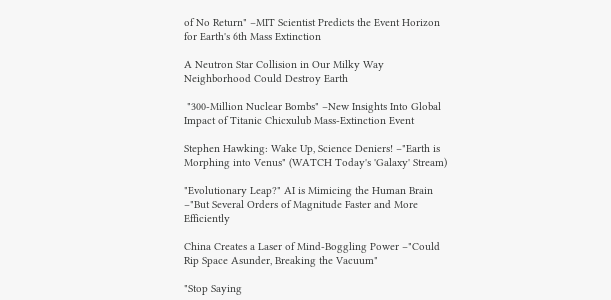of No Return" –MIT Scientist Predicts the Event Horizon for Earth's 6th Mass Extinction

A Neutron Star Collision in Our Milky Way Neighborhood Could Destroy Earth

 "300-Million Nuclear Bombs" –New Insights Into Global Impact of Titanic Chicxulub Mass-Extinction Event

Stephen Hawking: Wake Up, Science Deniers! –"Earth is Morphing into Venus" (WATCH Today's 'Galaxy' Stream)

"Evolutionary Leap?" AI is Mimicing the Human Brain –"But Several Orders of Magnitude Faster and More Efficiently

China Creates a Laser of Mind-Boggling Power –"Could Rip Space Asunder, Breaking the Vacuum"

"Stop Saying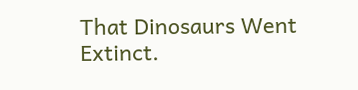That Dinosaurs Went Extinct.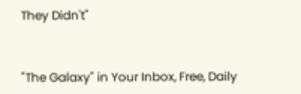They Didn't"


"The Galaxy" in Your Inbox, Free, Daily